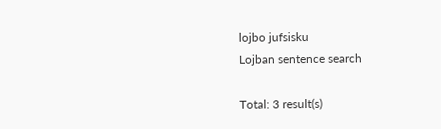lojbo jufsisku
Lojban sentence search

Total: 3 result(s)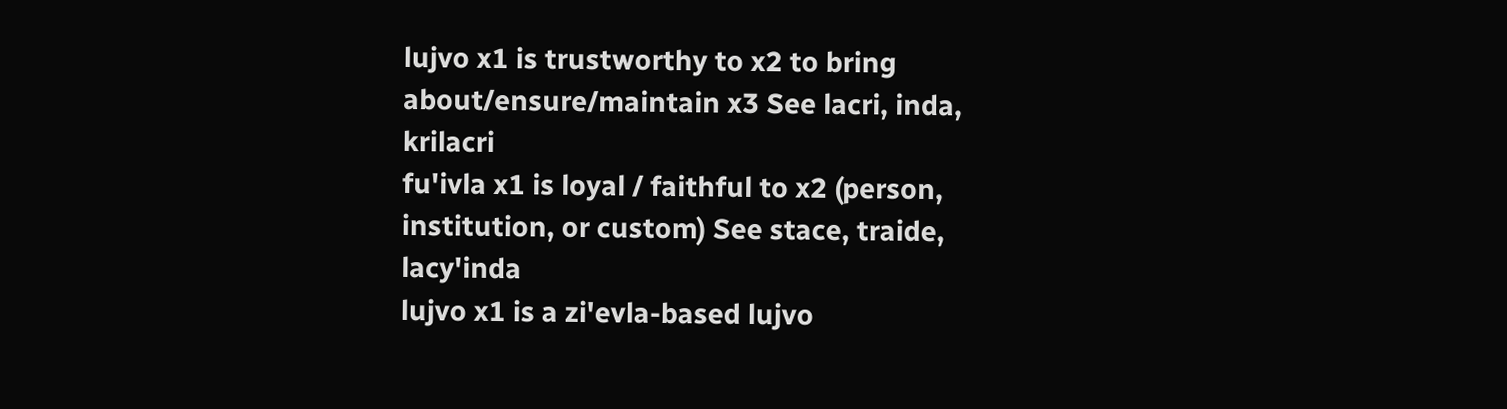lujvo x1 is trustworthy to x2 to bring about/ensure/maintain x3 See lacri, inda, krilacri
fu'ivla x1 is loyal / faithful to x2 (person, institution, or custom) See stace, traide, lacy'inda
lujvo x1 is a zi'evla-based lujvo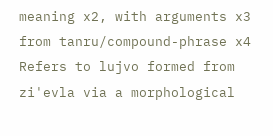meaning x2, with arguments x3 from tanru/compound-phrase x4 Refers to lujvo formed from zi'evla via a morphological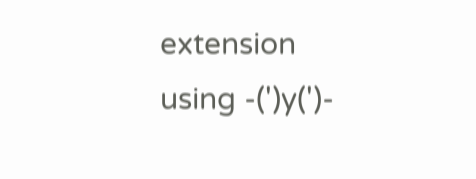extension using -(')y(')-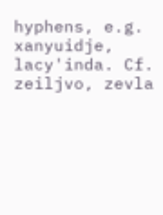hyphens, e.g. xanyuidje, lacy'inda. Cf. zeiljvo, zevla